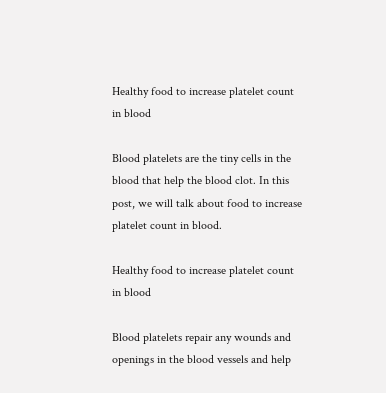Healthy food to increase platelet count in blood

Blood platelets are the tiny cells in the blood that help the blood clot. In this post, we will talk about food to increase platelet count in blood.

Healthy food to increase platelet count in blood

Blood platelets repair any wounds and openings in the blood vessels and help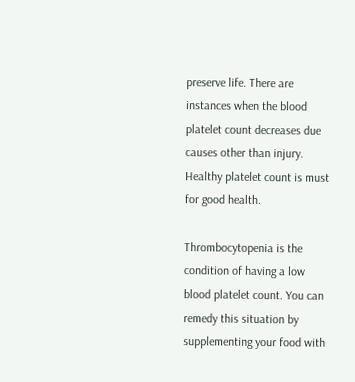preserve life. There are instances when the blood platelet count decreases due causes other than injury. Healthy platelet count is must for good health.

Thrombocytopenia is the condition of having a low blood platelet count. You can remedy this situation by supplementing your food with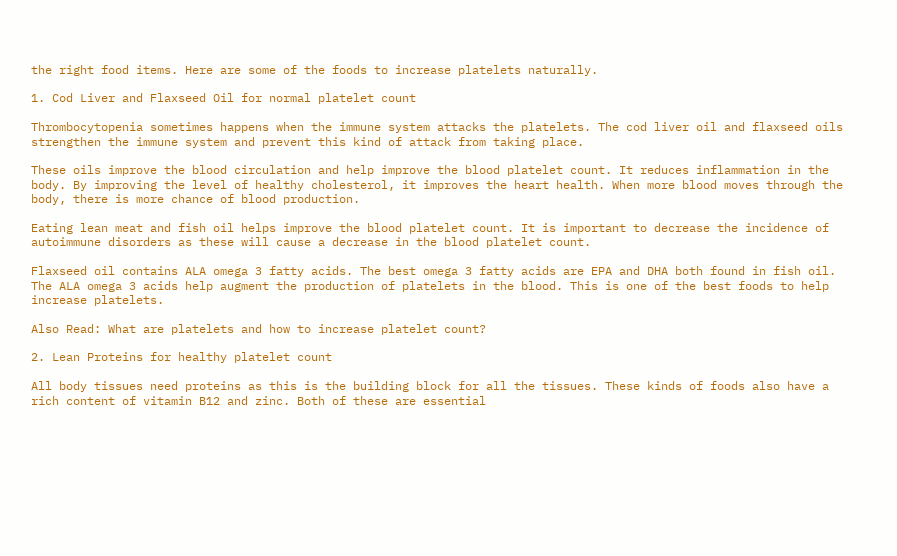the right food items. Here are some of the foods to increase platelets naturally.

1. Cod Liver and Flaxseed Oil for normal platelet count

Thrombocytopenia sometimes happens when the immune system attacks the platelets. The cod liver oil and flaxseed oils strengthen the immune system and prevent this kind of attack from taking place.

These oils improve the blood circulation and help improve the blood platelet count. It reduces inflammation in the body. By improving the level of healthy cholesterol, it improves the heart health. When more blood moves through the body, there is more chance of blood production.

Eating lean meat and fish oil helps improve the blood platelet count. It is important to decrease the incidence of autoimmune disorders as these will cause a decrease in the blood platelet count.

Flaxseed oil contains ALA omega 3 fatty acids. The best omega 3 fatty acids are EPA and DHA both found in fish oil. The ALA omega 3 acids help augment the production of platelets in the blood. This is one of the best foods to help increase platelets.

Also Read: What are platelets and how to increase platelet count?

2. Lean Proteins for healthy platelet count

All body tissues need proteins as this is the building block for all the tissues. These kinds of foods also have a rich content of vitamin B12 and zinc. Both of these are essential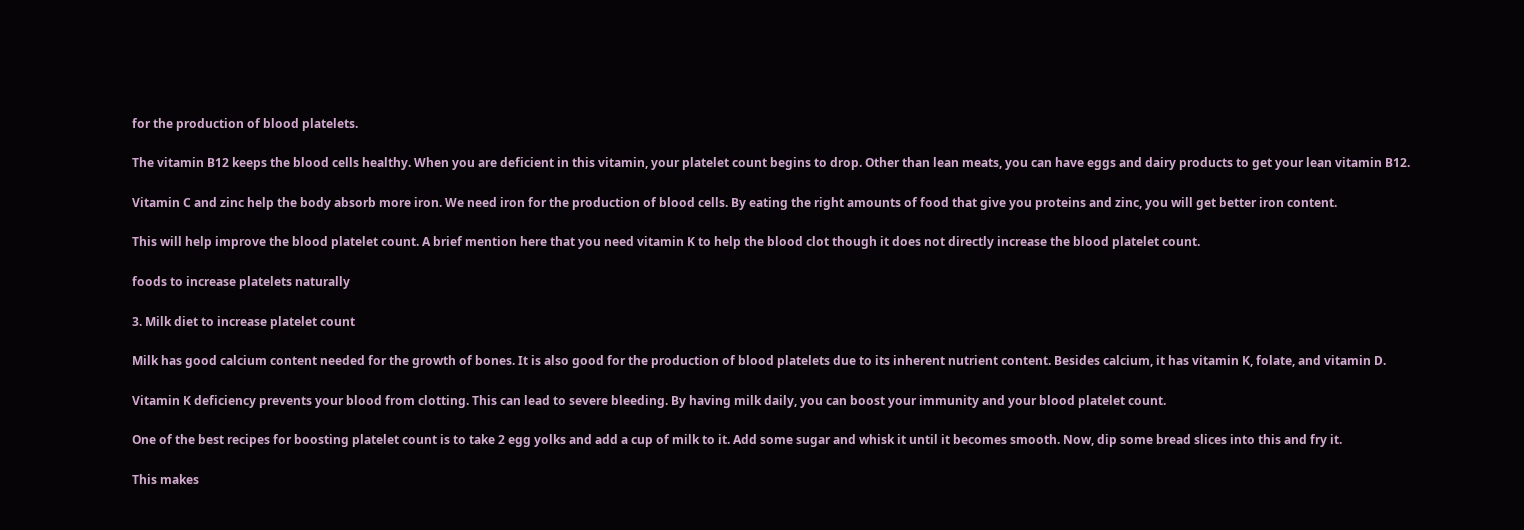for the production of blood platelets.

The vitamin B12 keeps the blood cells healthy. When you are deficient in this vitamin, your platelet count begins to drop. Other than lean meats, you can have eggs and dairy products to get your lean vitamin B12.

Vitamin C and zinc help the body absorb more iron. We need iron for the production of blood cells. By eating the right amounts of food that give you proteins and zinc, you will get better iron content.

This will help improve the blood platelet count. A brief mention here that you need vitamin K to help the blood clot though it does not directly increase the blood platelet count.

foods to increase platelets naturally

3. Milk diet to increase platelet count

Milk has good calcium content needed for the growth of bones. It is also good for the production of blood platelets due to its inherent nutrient content. Besides calcium, it has vitamin K, folate, and vitamin D.

Vitamin K deficiency prevents your blood from clotting. This can lead to severe bleeding. By having milk daily, you can boost your immunity and your blood platelet count.

One of the best recipes for boosting platelet count is to take 2 egg yolks and add a cup of milk to it. Add some sugar and whisk it until it becomes smooth. Now, dip some bread slices into this and fry it.

This makes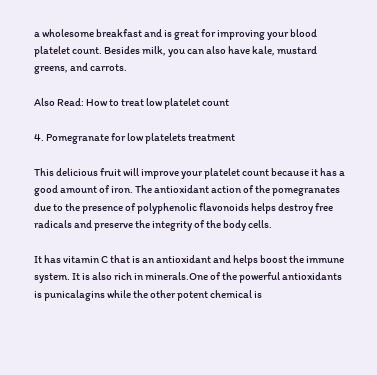a wholesome breakfast and is great for improving your blood platelet count. Besides milk, you can also have kale, mustard greens, and carrots.

Also Read: How to treat low platelet count

4. Pomegranate for low platelets treatment

This delicious fruit will improve your platelet count because it has a good amount of iron. The antioxidant action of the pomegranates due to the presence of polyphenolic flavonoids helps destroy free radicals and preserve the integrity of the body cells.

It has vitamin C that is an antioxidant and helps boost the immune system. It is also rich in minerals.One of the powerful antioxidants is punicalagins while the other potent chemical is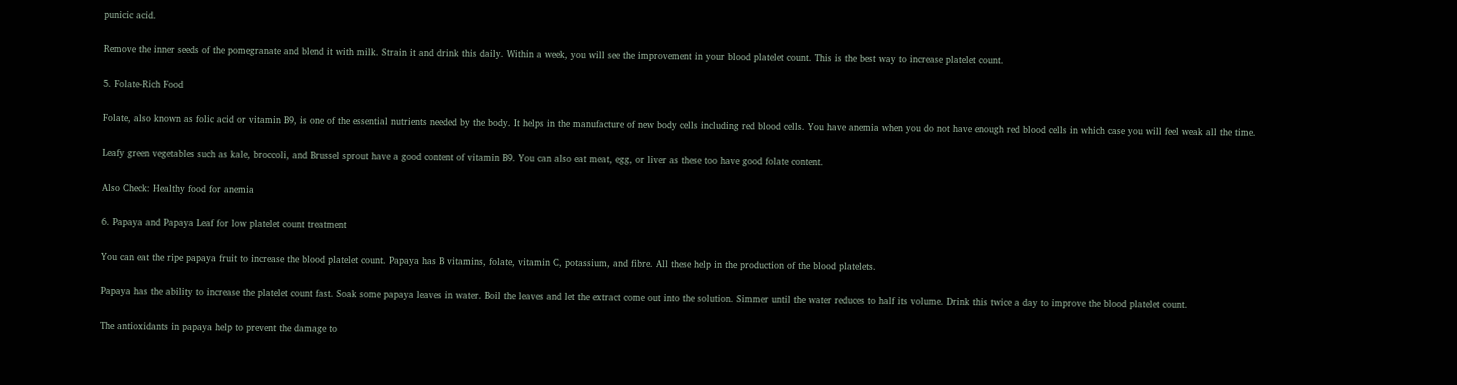punicic acid.

Remove the inner seeds of the pomegranate and blend it with milk. Strain it and drink this daily. Within a week, you will see the improvement in your blood platelet count. This is the best way to increase platelet count.

5. Folate-Rich Food

Folate, also known as folic acid or vitamin B9, is one of the essential nutrients needed by the body. It helps in the manufacture of new body cells including red blood cells. You have anemia when you do not have enough red blood cells in which case you will feel weak all the time.

Leafy green vegetables such as kale, broccoli, and Brussel sprout have a good content of vitamin B9. You can also eat meat, egg, or liver as these too have good folate content.

Also Check: Healthy food for anemia

6. Papaya and Papaya Leaf for low platelet count treatment

You can eat the ripe papaya fruit to increase the blood platelet count. Papaya has B vitamins, folate, vitamin C, potassium, and fibre. All these help in the production of the blood platelets.

Papaya has the ability to increase the platelet count fast. Soak some papaya leaves in water. Boil the leaves and let the extract come out into the solution. Simmer until the water reduces to half its volume. Drink this twice a day to improve the blood platelet count.

The antioxidants in papaya help to prevent the damage to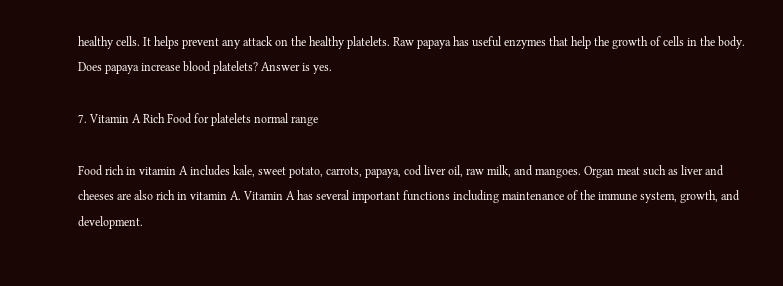healthy cells. It helps prevent any attack on the healthy platelets. Raw papaya has useful enzymes that help the growth of cells in the body. Does papaya increase blood platelets? Answer is yes.

7. Vitamin A Rich Food for platelets normal range

Food rich in vitamin A includes kale, sweet potato, carrots, papaya, cod liver oil, raw milk, and mangoes. Organ meat such as liver and cheeses are also rich in vitamin A. Vitamin A has several important functions including maintenance of the immune system, growth, and development.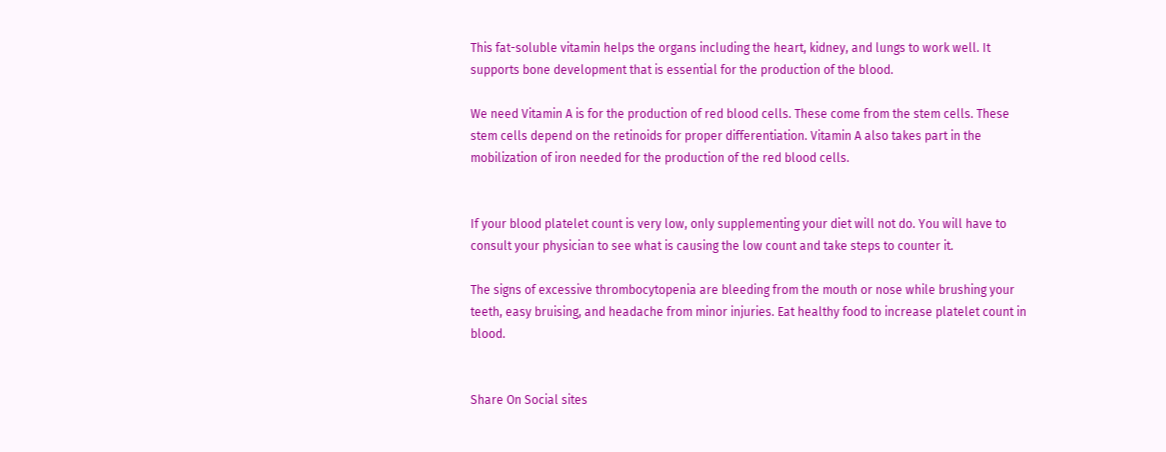This fat-soluble vitamin helps the organs including the heart, kidney, and lungs to work well. It supports bone development that is essential for the production of the blood.

We need Vitamin A is for the production of red blood cells. These come from the stem cells. These stem cells depend on the retinoids for proper differentiation. Vitamin A also takes part in the mobilization of iron needed for the production of the red blood cells.


If your blood platelet count is very low, only supplementing your diet will not do. You will have to consult your physician to see what is causing the low count and take steps to counter it.

The signs of excessive thrombocytopenia are bleeding from the mouth or nose while brushing your teeth, easy bruising, and headache from minor injuries. Eat healthy food to increase platelet count in blood.


Share On Social sites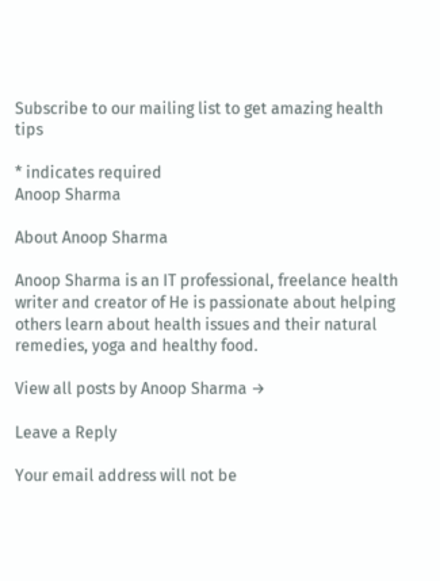Subscribe to our mailing list to get amazing health tips

* indicates required
Anoop Sharma

About Anoop Sharma

Anoop Sharma is an IT professional, freelance health writer and creator of He is passionate about helping others learn about health issues and their natural remedies, yoga and healthy food.

View all posts by Anoop Sharma →

Leave a Reply

Your email address will not be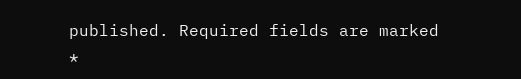published. Required fields are marked *